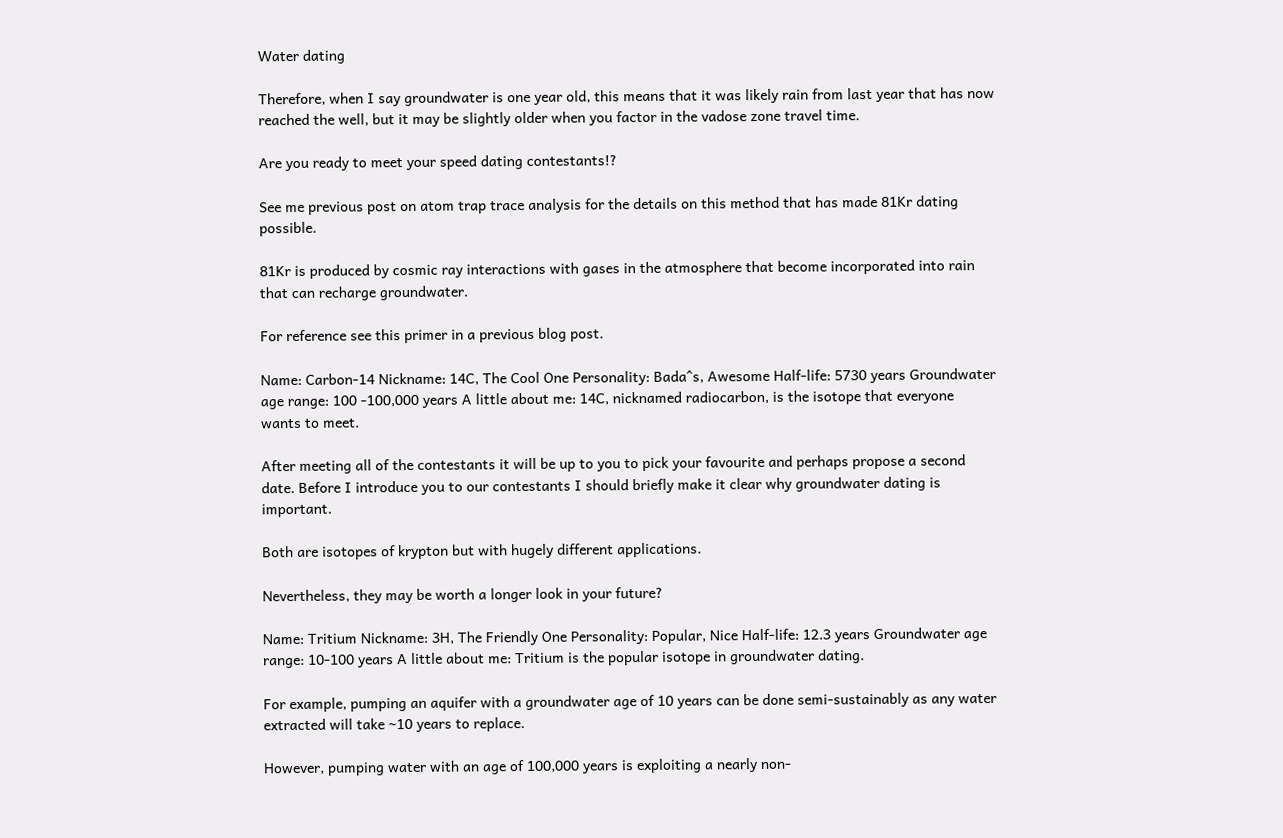Water dating

Therefore, when I say groundwater is one year old, this means that it was likely rain from last year that has now reached the well, but it may be slightly older when you factor in the vadose zone travel time.

Are you ready to meet your speed dating contestants!?

See me previous post on atom trap trace analysis for the details on this method that has made 81Kr dating possible.

81Kr is produced by cosmic ray interactions with gases in the atmosphere that become incorporated into rain that can recharge groundwater.

For reference see this primer in a previous blog post.

Name: Carbon-14 Nickname: 14C, The Cool One Personality: Bada^s, Awesome Half-life: 5730 years Groundwater age range: 100 -100,000 years A little about me: 14C, nicknamed radiocarbon, is the isotope that everyone wants to meet.

After meeting all of the contestants it will be up to you to pick your favourite and perhaps propose a second date. Before I introduce you to our contestants I should briefly make it clear why groundwater dating is important.

Both are isotopes of krypton but with hugely different applications.

Nevertheless, they may be worth a longer look in your future?

Name: Tritium Nickname: 3H, The Friendly One Personality: Popular, Nice Half-life: 12.3 years Groundwater age range: 10-100 years A little about me: Tritium is the popular isotope in groundwater dating.

For example, pumping an aquifer with a groundwater age of 10 years can be done semi-sustainably as any water extracted will take ~10 years to replace.

However, pumping water with an age of 100,000 years is exploiting a nearly non-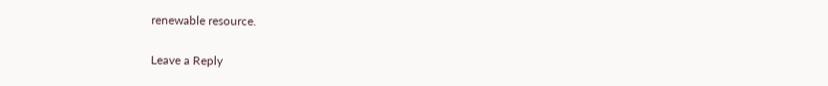renewable resource.

Leave a Reply